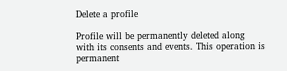Delete a profile

Profile will be permanently deleted along with its consents and events. This operation is permanent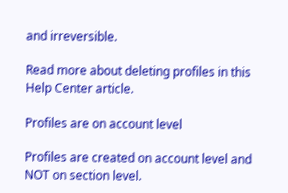and irreversible.

Read more about deleting profiles in this Help Center article.

Profiles are on account level

Profiles are created on account level and NOT on section level.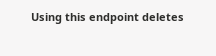Using this endpoint deletes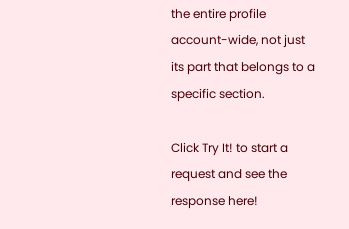the entire profile account-wide, not just its part that belongs to a specific section.

Click Try It! to start a request and see the response here!